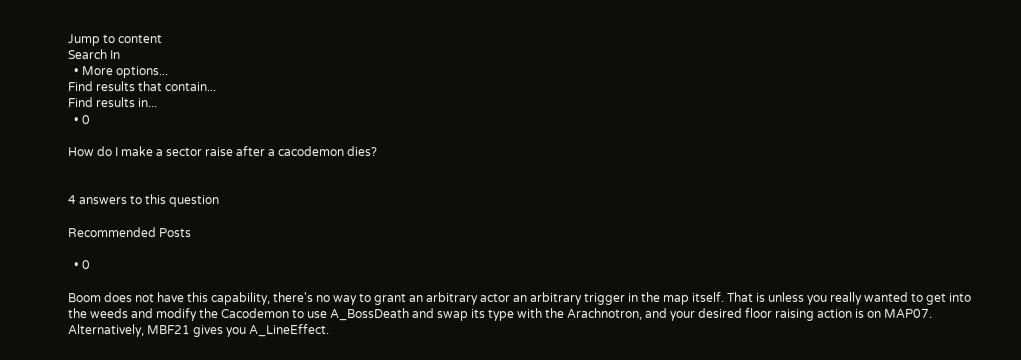Jump to content
Search In
  • More options...
Find results that contain...
Find results in...
  • 0

How do I make a sector raise after a cacodemon dies?


4 answers to this question

Recommended Posts

  • 0

Boom does not have this capability, there's no way to grant an arbitrary actor an arbitrary trigger in the map itself. That is unless you really wanted to get into the weeds and modify the Cacodemon to use A_BossDeath and swap its type with the Arachnotron, and your desired floor raising action is on MAP07. Alternatively, MBF21 gives you A_LineEffect.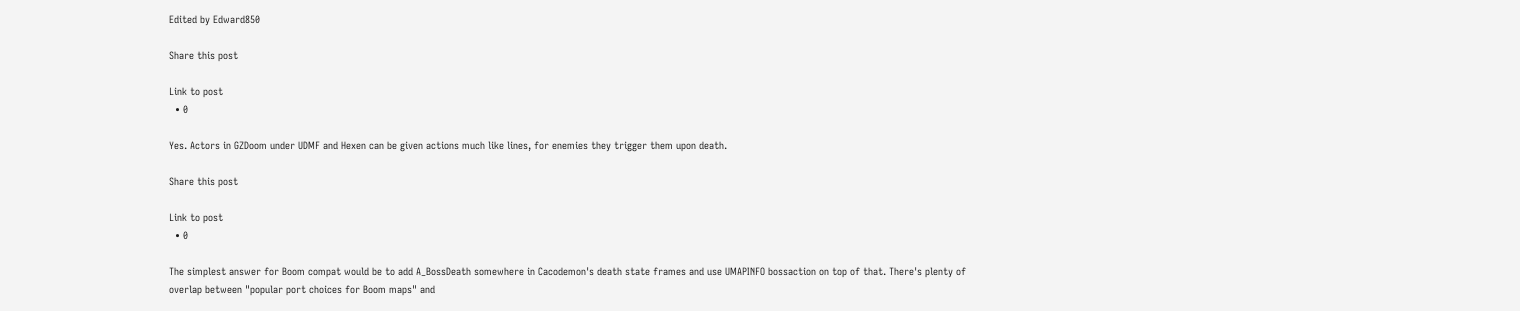Edited by Edward850

Share this post

Link to post
  • 0

Yes. Actors in GZDoom under UDMF and Hexen can be given actions much like lines, for enemies they trigger them upon death.

Share this post

Link to post
  • 0

The simplest answer for Boom compat would be to add A_BossDeath somewhere in Cacodemon's death state frames and use UMAPINFO bossaction on top of that. There's plenty of overlap between "popular port choices for Boom maps" and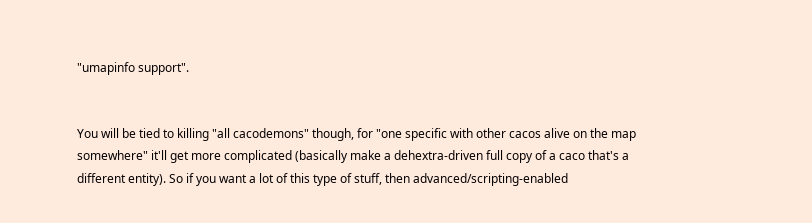"umapinfo support".


You will be tied to killing "all cacodemons" though, for "one specific with other cacos alive on the map somewhere" it'll get more complicated (basically make a dehextra-driven full copy of a caco that's a different entity). So if you want a lot of this type of stuff, then advanced/scripting-enabled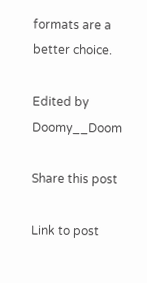formats are a better choice.

Edited by Doomy__Doom

Share this post

Link to post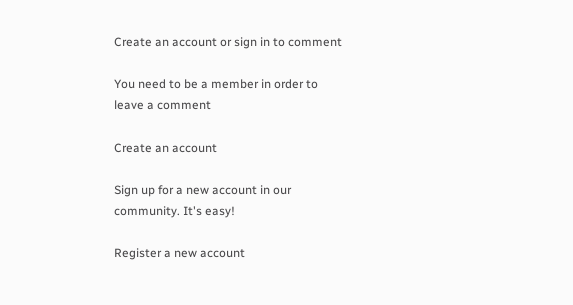Create an account or sign in to comment

You need to be a member in order to leave a comment

Create an account

Sign up for a new account in our community. It's easy!

Register a new account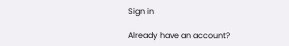Sign in

Already have an account?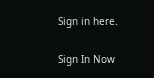Sign in here.

Sign In Now